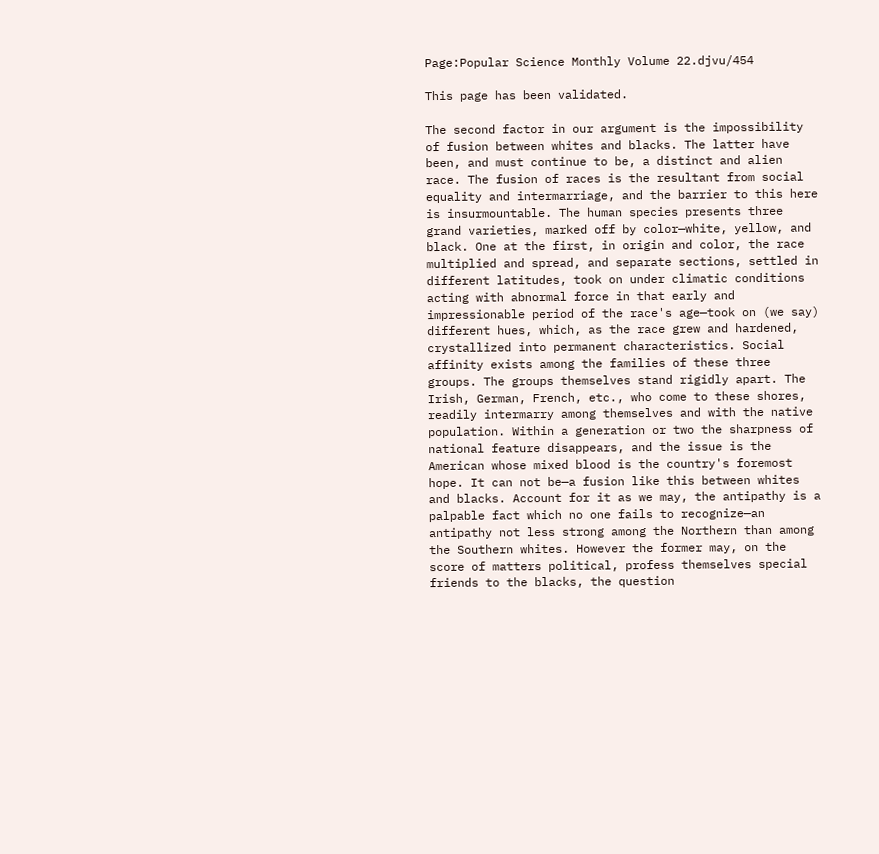Page:Popular Science Monthly Volume 22.djvu/454

This page has been validated.

The second factor in our argument is the impossibility of fusion between whites and blacks. The latter have been, and must continue to be, a distinct and alien race. The fusion of races is the resultant from social equality and intermarriage, and the barrier to this here is insurmountable. The human species presents three grand varieties, marked off by color—white, yellow, and black. One at the first, in origin and color, the race multiplied and spread, and separate sections, settled in different latitudes, took on under climatic conditions acting with abnormal force in that early and impressionable period of the race's age—took on (we say) different hues, which, as the race grew and hardened, crystallized into permanent characteristics. Social affinity exists among the families of these three groups. The groups themselves stand rigidly apart. The Irish, German, French, etc., who come to these shores, readily intermarry among themselves and with the native population. Within a generation or two the sharpness of national feature disappears, and the issue is the American whose mixed blood is the country's foremost hope. It can not be—a fusion like this between whites and blacks. Account for it as we may, the antipathy is a palpable fact which no one fails to recognize—an antipathy not less strong among the Northern than among the Southern whites. However the former may, on the score of matters political, profess themselves special friends to the blacks, the question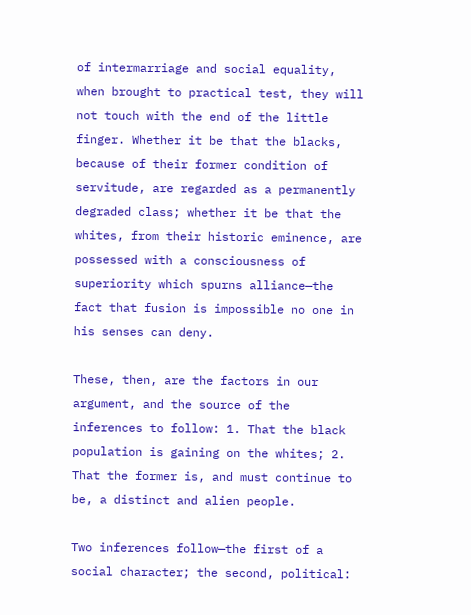of intermarriage and social equality, when brought to practical test, they will not touch with the end of the little finger. Whether it be that the blacks, because of their former condition of servitude, are regarded as a permanently degraded class; whether it be that the whites, from their historic eminence, are possessed with a consciousness of superiority which spurns alliance—the fact that fusion is impossible no one in his senses can deny.

These, then, are the factors in our argument, and the source of the inferences to follow: 1. That the black population is gaining on the whites; 2. That the former is, and must continue to be, a distinct and alien people.

Two inferences follow—the first of a social character; the second, political: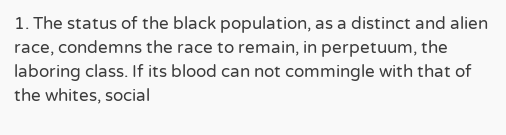1. The status of the black population, as a distinct and alien race, condemns the race to remain, in perpetuum, the laboring class. If its blood can not commingle with that of the whites, social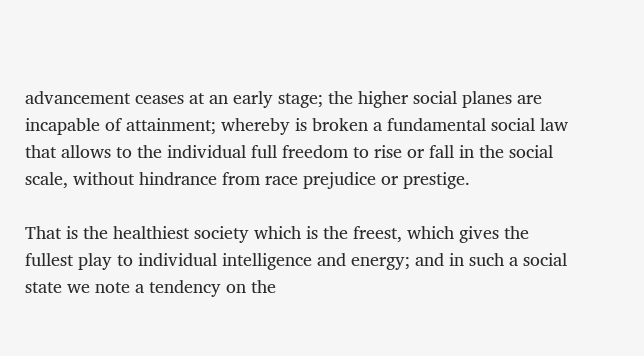advancement ceases at an early stage; the higher social planes are incapable of attainment; whereby is broken a fundamental social law that allows to the individual full freedom to rise or fall in the social scale, without hindrance from race prejudice or prestige.

That is the healthiest society which is the freest, which gives the fullest play to individual intelligence and energy; and in such a social state we note a tendency on the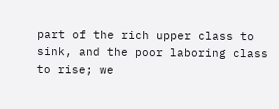part of the rich upper class to sink, and the poor laboring class to rise; we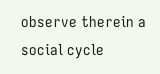observe therein a social cycle